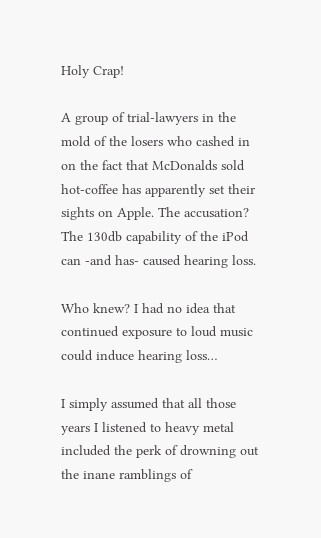Holy Crap!

A group of trial-lawyers in the mold of the losers who cashed in on the fact that McDonalds sold hot-coffee has apparently set their sights on Apple. The accusation? The 130db capability of the iPod can -and has- caused hearing loss.

Who knew? I had no idea that continued exposure to loud music could induce hearing loss…

I simply assumed that all those years I listened to heavy metal included the perk of drowning out the inane ramblings of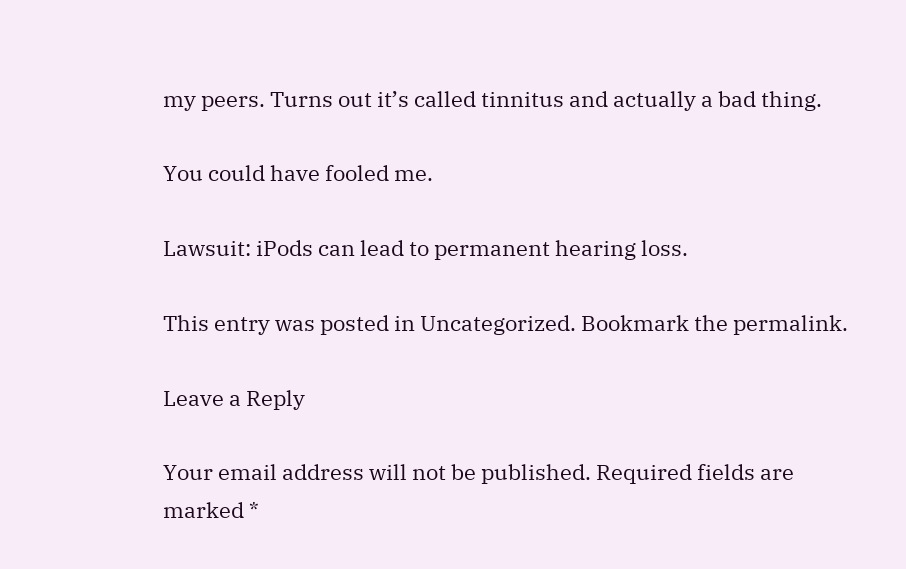my peers. Turns out it’s called tinnitus and actually a bad thing.

You could have fooled me.

Lawsuit: iPods can lead to permanent hearing loss.

This entry was posted in Uncategorized. Bookmark the permalink.

Leave a Reply

Your email address will not be published. Required fields are marked *